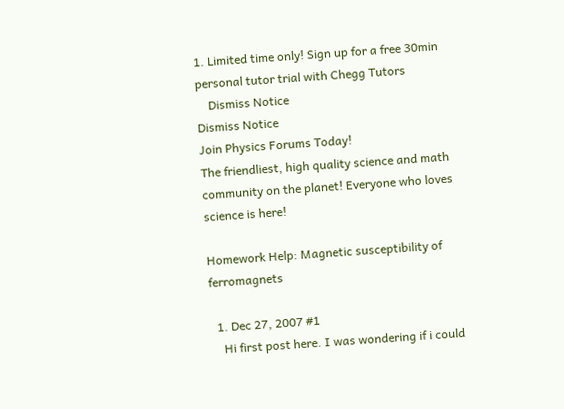1. Limited time only! Sign up for a free 30min personal tutor trial with Chegg Tutors
    Dismiss Notice
Dismiss Notice
Join Physics Forums Today!
The friendliest, high quality science and math community on the planet! Everyone who loves science is here!

Homework Help: Magnetic susceptibility of ferromagnets

  1. Dec 27, 2007 #1
    Hi first post here. I was wondering if i could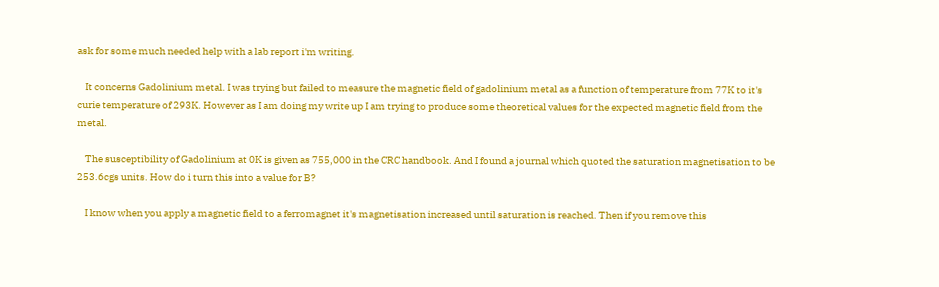ask for some much needed help with a lab report i'm writing.

    It concerns Gadolinium metal. I was trying but failed to measure the magnetic field of gadolinium metal as a function of temperature from 77K to it's curie temperature of 293K. However as I am doing my write up I am trying to produce some theoretical values for the expected magnetic field from the metal.

    The susceptibility of Gadolinium at 0K is given as 755,000 in the CRC handbook. And I found a journal which quoted the saturation magnetisation to be 253.6cgs units. How do i turn this into a value for B?

    I know when you apply a magnetic field to a ferromagnet it's magnetisation increased until saturation is reached. Then if you remove this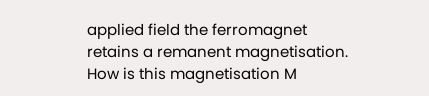applied field the ferromagnet retains a remanent magnetisation. How is this magnetisation M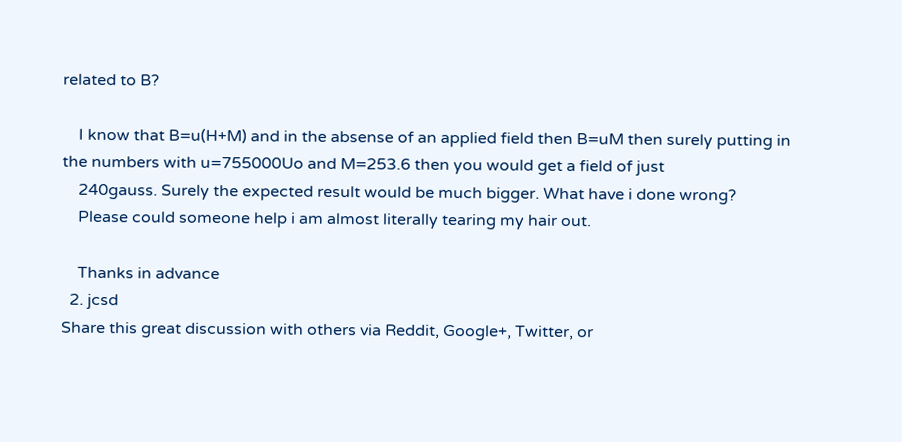related to B?

    I know that B=u(H+M) and in the absense of an applied field then B=uM then surely putting in the numbers with u=755000Uo and M=253.6 then you would get a field of just
    240gauss. Surely the expected result would be much bigger. What have i done wrong?
    Please could someone help i am almost literally tearing my hair out.

    Thanks in advance
  2. jcsd
Share this great discussion with others via Reddit, Google+, Twitter, or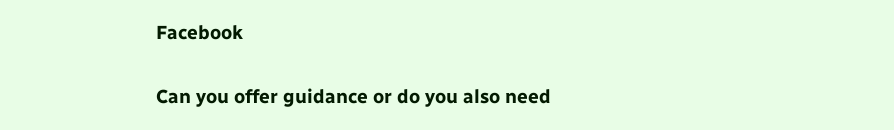Facebook

Can you offer guidance or do you also need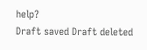help?
Draft saved Draft deleted